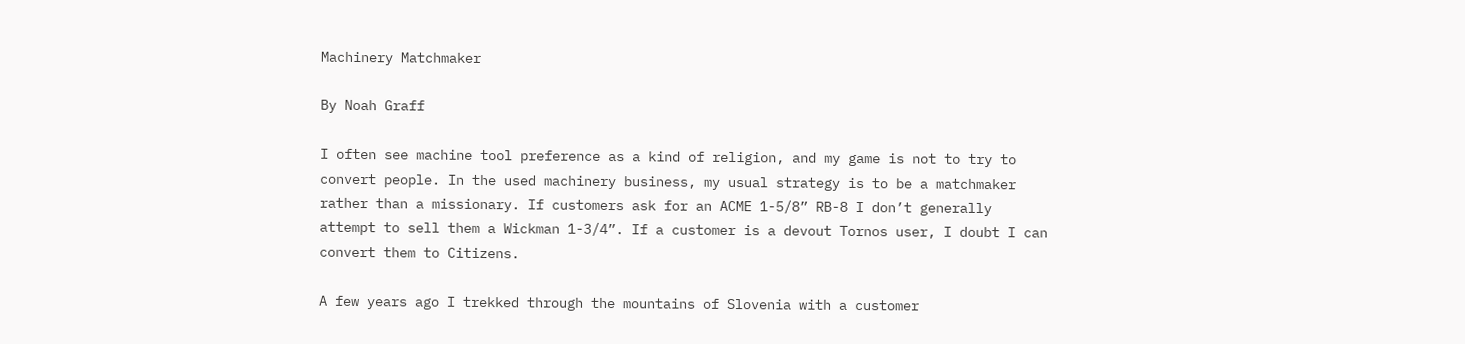Machinery Matchmaker

By Noah Graff

I often see machine tool preference as a kind of religion, and my game is not to try to convert people. In the used machinery business, my usual strategy is to be a matchmaker rather than a missionary. If customers ask for an ACME 1-5/8” RB-8 I don’t generally attempt to sell them a Wickman 1-3/4”. If a customer is a devout Tornos user, I doubt I can convert them to Citizens.

A few years ago I trekked through the mountains of Slovenia with a customer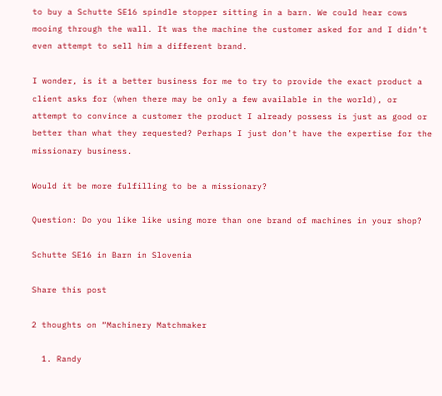to buy a Schutte SE16 spindle stopper sitting in a barn. We could hear cows mooing through the wall. It was the machine the customer asked for and I didn’t even attempt to sell him a different brand.

I wonder, is it a better business for me to try to provide the exact product a client asks for (when there may be only a few available in the world), or attempt to convince a customer the product I already possess is just as good or better than what they requested? Perhaps I just don’t have the expertise for the missionary business.

Would it be more fulfilling to be a missionary?

Question: Do you like like using more than one brand of machines in your shop?

Schutte SE16 in Barn in Slovenia

Share this post

2 thoughts on “Machinery Matchmaker

  1. Randy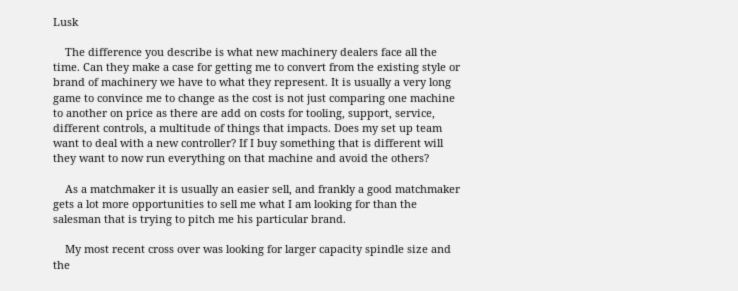Lusk

    The difference you describe is what new machinery dealers face all the time. Can they make a case for getting me to convert from the existing style or brand of machinery we have to what they represent. It is usually a very long game to convince me to change as the cost is not just comparing one machine to another on price as there are add on costs for tooling, support, service, different controls, a multitude of things that impacts. Does my set up team want to deal with a new controller? If I buy something that is different will they want to now run everything on that machine and avoid the others?

    As a matchmaker it is usually an easier sell, and frankly a good matchmaker gets a lot more opportunities to sell me what I am looking for than the salesman that is trying to pitch me his particular brand.

    My most recent cross over was looking for larger capacity spindle size and the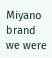Miyano brand we were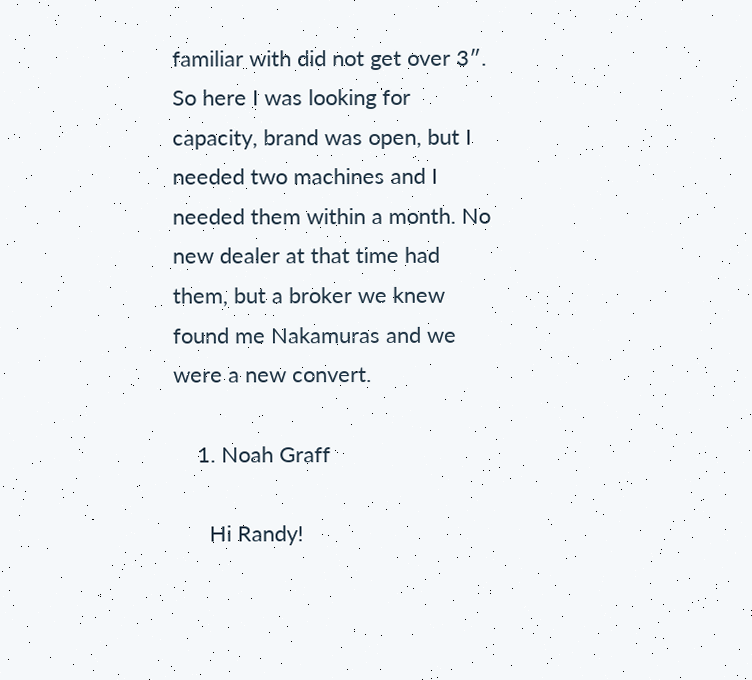familiar with did not get over 3″. So here I was looking for capacity, brand was open, but I needed two machines and I needed them within a month. No new dealer at that time had them, but a broker we knew found me Nakamuras and we were a new convert.

    1. Noah Graff

      Hi Randy!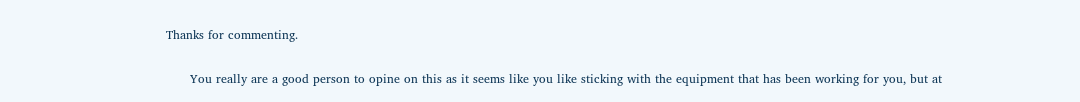Thanks for commenting.

      You really are a good person to opine on this as it seems like you like sticking with the equipment that has been working for you, but at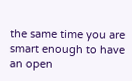the same time you are smart enough to have an open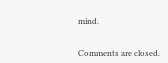mind.


Comments are closed.